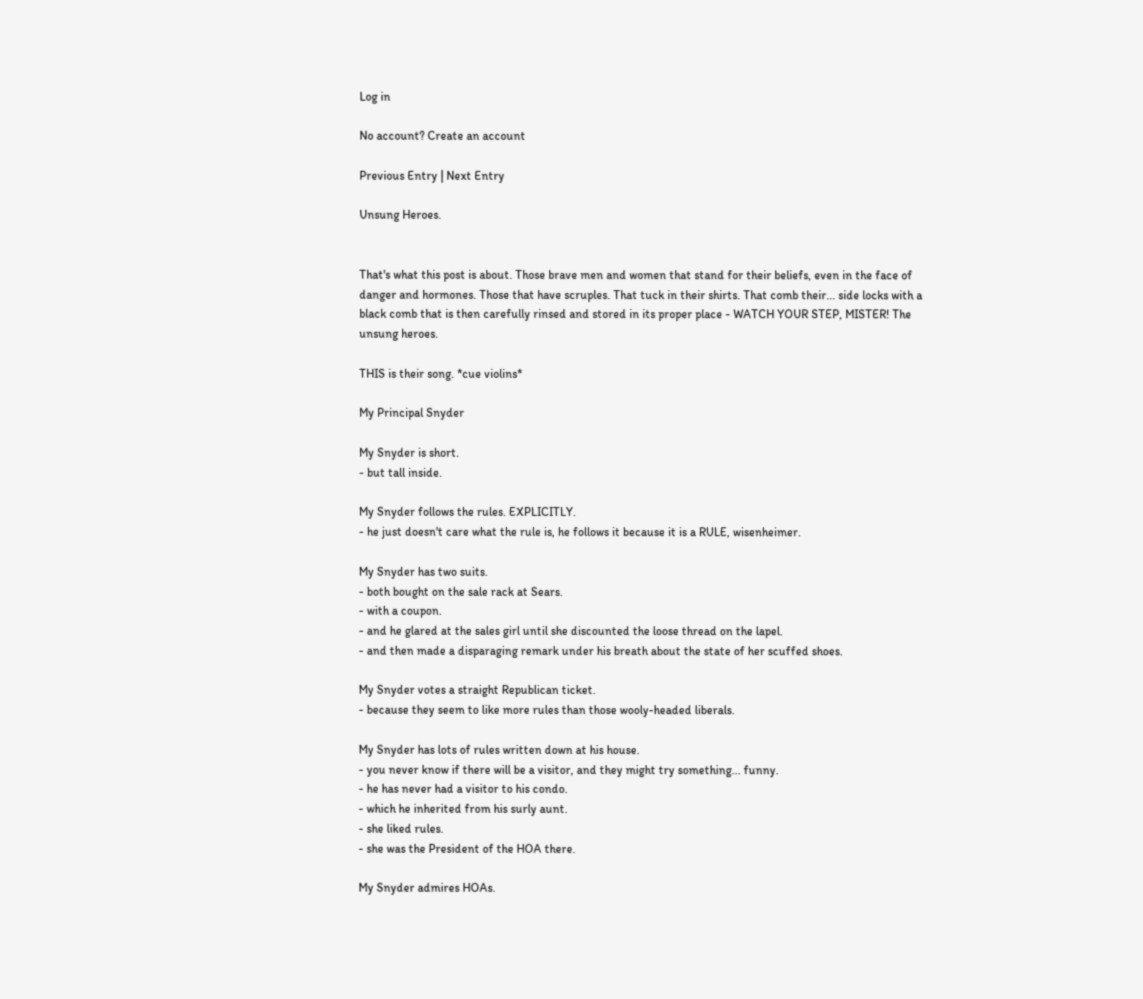Log in

No account? Create an account

Previous Entry | Next Entry

Unsung Heroes.


That's what this post is about. Those brave men and women that stand for their beliefs, even in the face of danger and hormones. Those that have scruples. That tuck in their shirts. That comb their... side locks with a black comb that is then carefully rinsed and stored in its proper place - WATCH YOUR STEP, MISTER! The unsung heroes.

THIS is their song. *cue violins*

My Principal Snyder

My Snyder is short.
- but tall inside.

My Snyder follows the rules. EXPLICITLY.
- he just doesn't care what the rule is, he follows it because it is a RULE, wisenheimer.

My Snyder has two suits.
- both bought on the sale rack at Sears.
- with a coupon.
- and he glared at the sales girl until she discounted the loose thread on the lapel.
- and then made a disparaging remark under his breath about the state of her scuffed shoes.

My Snyder votes a straight Republican ticket.
- because they seem to like more rules than those wooly-headed liberals.

My Snyder has lots of rules written down at his house.
- you never know if there will be a visitor, and they might try something... funny.
- he has never had a visitor to his condo.
- which he inherited from his surly aunt.
- she liked rules.
- she was the President of the HOA there.

My Snyder admires HOAs.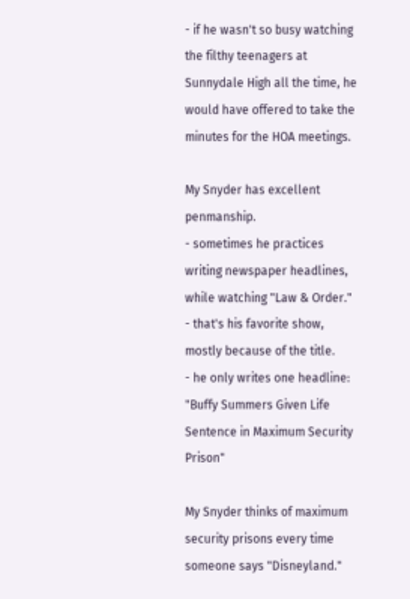- if he wasn't so busy watching the filthy teenagers at Sunnydale High all the time, he would have offered to take the minutes for the HOA meetings.

My Snyder has excellent penmanship.
- sometimes he practices writing newspaper headlines, while watching "Law & Order."
- that's his favorite show, mostly because of the title.
- he only writes one headline: "Buffy Summers Given Life Sentence in Maximum Security Prison"

My Snyder thinks of maximum security prisons every time someone says "Disneyland."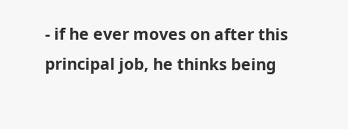- if he ever moves on after this principal job, he thinks being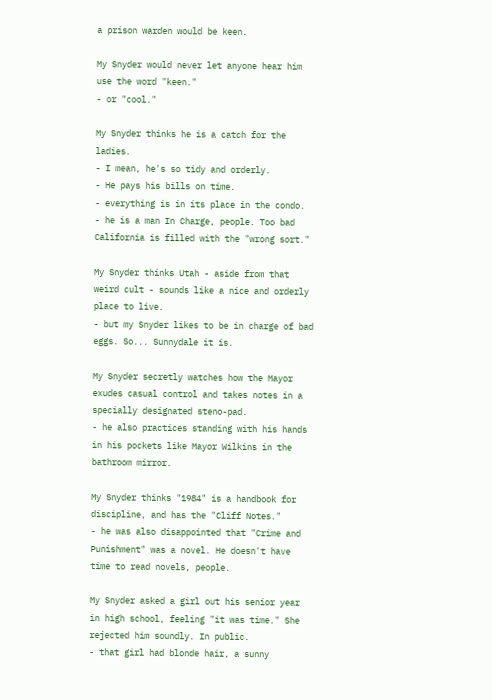a prison warden would be keen.

My Snyder would never let anyone hear him use the word "keen."
- or "cool."

My Snyder thinks he is a catch for the ladies.
- I mean, he's so tidy and orderly.
- He pays his bills on time.
- everything is in its place in the condo.
- he is a man In Charge, people. Too bad California is filled with the "wrong sort."

My Snyder thinks Utah - aside from that weird cult - sounds like a nice and orderly place to live.
- but my Snyder likes to be in charge of bad eggs. So... Sunnydale it is.

My Snyder secretly watches how the Mayor exudes casual control and takes notes in a specially designated steno-pad.
- he also practices standing with his hands in his pockets like Mayor Wilkins in the bathroom mirror.

My Snyder thinks "1984" is a handbook for discipline, and has the "Cliff Notes."
- he was also disappointed that "Crime and Punishment" was a novel. He doesn't have time to read novels, people.

My Snyder asked a girl out his senior year in high school, feeling "it was time." She rejected him soundly. In public.
- that girl had blonde hair, a sunny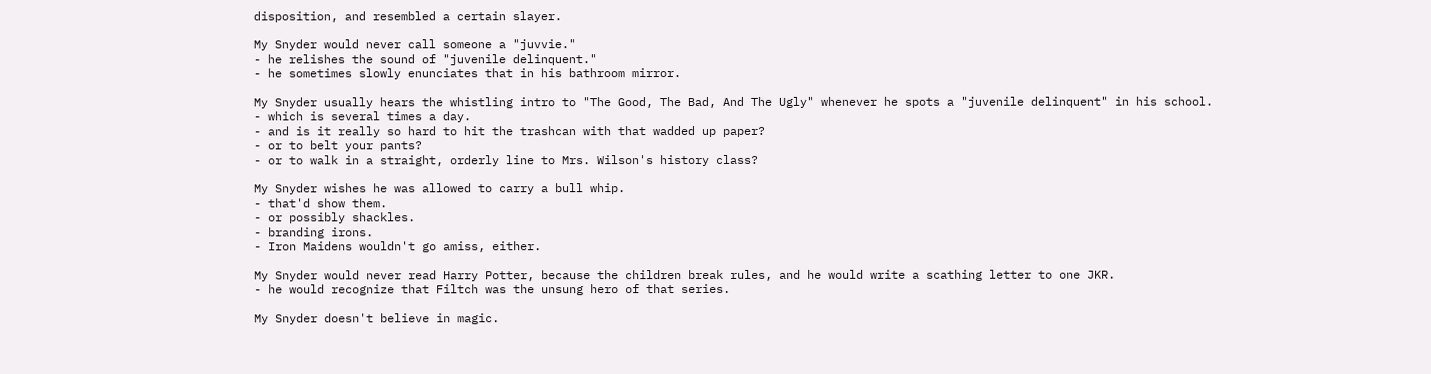disposition, and resembled a certain slayer.

My Snyder would never call someone a "juvvie."
- he relishes the sound of "juvenile delinquent."
- he sometimes slowly enunciates that in his bathroom mirror.

My Snyder usually hears the whistling intro to "The Good, The Bad, And The Ugly" whenever he spots a "juvenile delinquent" in his school.
- which is several times a day.
- and is it really so hard to hit the trashcan with that wadded up paper?
- or to belt your pants?
- or to walk in a straight, orderly line to Mrs. Wilson's history class?

My Snyder wishes he was allowed to carry a bull whip.
- that'd show them.
- or possibly shackles.
- branding irons.
- Iron Maidens wouldn't go amiss, either.

My Snyder would never read Harry Potter, because the children break rules, and he would write a scathing letter to one JKR.
- he would recognize that Filtch was the unsung hero of that series.

My Snyder doesn't believe in magic.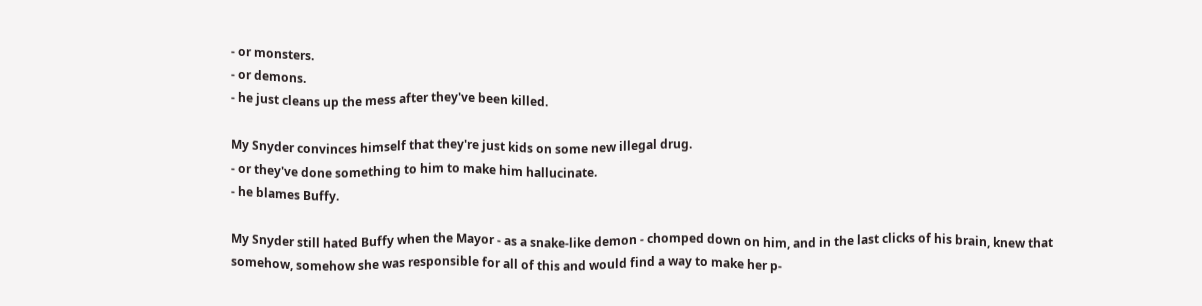- or monsters.
- or demons.
- he just cleans up the mess after they've been killed.

My Snyder convinces himself that they're just kids on some new illegal drug.
- or they've done something to him to make him hallucinate.
- he blames Buffy.

My Snyder still hated Buffy when the Mayor - as a snake-like demon - chomped down on him, and in the last clicks of his brain, knew that somehow, somehow she was responsible for all of this and would find a way to make her p-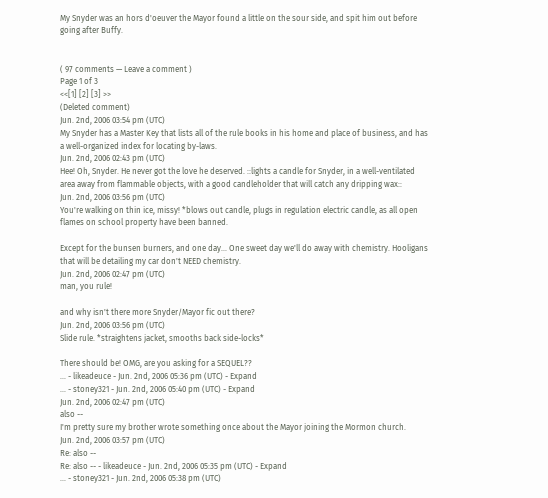My Snyder was an hors d'oeuver the Mayor found a little on the sour side, and spit him out before going after Buffy.


( 97 comments — Leave a comment )
Page 1 of 3
<<[1] [2] [3] >>
(Deleted comment)
Jun. 2nd, 2006 03:54 pm (UTC)
My Snyder has a Master Key that lists all of the rule books in his home and place of business, and has a well-organized index for locating by-laws.
Jun. 2nd, 2006 02:43 pm (UTC)
Hee! Oh, Snyder. He never got the love he deserved. ::lights a candle for Snyder, in a well-ventilated area away from flammable objects, with a good candleholder that will catch any dripping wax::
Jun. 2nd, 2006 03:56 pm (UTC)
You're walking on thin ice, missy! *blows out candle, plugs in regulation electric candle, as all open flames on school property have been banned.

Except for the bunsen burners, and one day... One sweet day we'll do away with chemistry. Hooligans that will be detailing my car don't NEED chemistry.
Jun. 2nd, 2006 02:47 pm (UTC)
man, you rule!

and why isn't there more Snyder/Mayor fic out there?
Jun. 2nd, 2006 03:56 pm (UTC)
Slide rule. *straightens jacket, smooths back side-locks*

There should be! OMG, are you asking for a SEQUEL??
... - likeadeuce - Jun. 2nd, 2006 05:36 pm (UTC) - Expand
... - stoney321 - Jun. 2nd, 2006 05:40 pm (UTC) - Expand
Jun. 2nd, 2006 02:47 pm (UTC)
also --
I'm pretty sure my brother wrote something once about the Mayor joining the Mormon church.
Jun. 2nd, 2006 03:57 pm (UTC)
Re: also --
Re: also -- - likeadeuce - Jun. 2nd, 2006 05:35 pm (UTC) - Expand
... - stoney321 - Jun. 2nd, 2006 05:38 pm (UTC)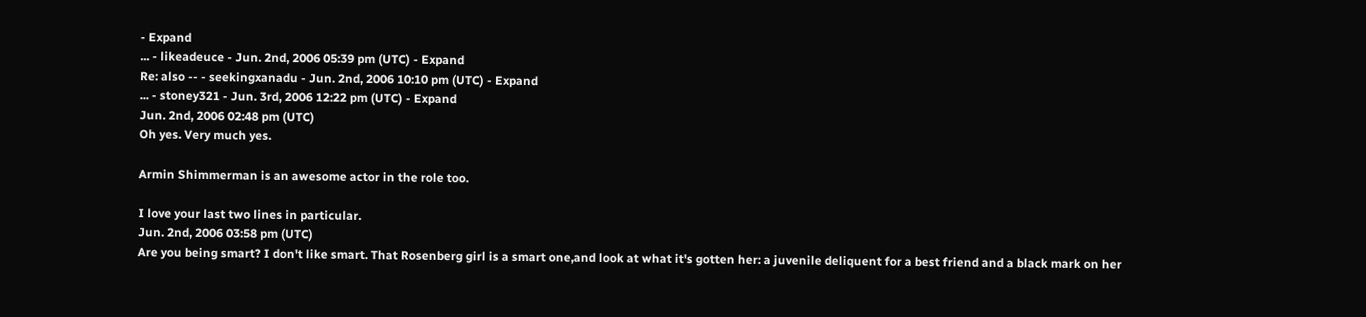- Expand
... - likeadeuce - Jun. 2nd, 2006 05:39 pm (UTC) - Expand
Re: also -- - seekingxanadu - Jun. 2nd, 2006 10:10 pm (UTC) - Expand
... - stoney321 - Jun. 3rd, 2006 12:22 pm (UTC) - Expand
Jun. 2nd, 2006 02:48 pm (UTC)
Oh yes. Very much yes.

Armin Shimmerman is an awesome actor in the role too.

I love your last two lines in particular.
Jun. 2nd, 2006 03:58 pm (UTC)
Are you being smart? I don't like smart. That Rosenberg girl is a smart one,and look at what it's gotten her: a juvenile deliquent for a best friend and a black mark on her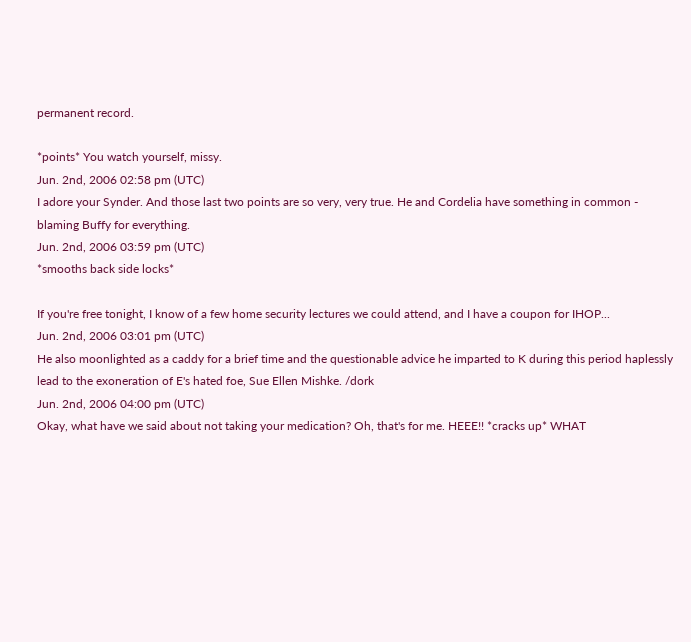permanent record.

*points* You watch yourself, missy.
Jun. 2nd, 2006 02:58 pm (UTC)
I adore your Synder. And those last two points are so very, very true. He and Cordelia have something in common - blaming Buffy for everything.
Jun. 2nd, 2006 03:59 pm (UTC)
*smooths back side locks*

If you're free tonight, I know of a few home security lectures we could attend, and I have a coupon for IHOP...
Jun. 2nd, 2006 03:01 pm (UTC)
He also moonlighted as a caddy for a brief time and the questionable advice he imparted to K during this period haplessly lead to the exoneration of E's hated foe, Sue Ellen Mishke. /dork
Jun. 2nd, 2006 04:00 pm (UTC)
Okay, what have we said about not taking your medication? Oh, that's for me. HEEE!! *cracks up* WHAT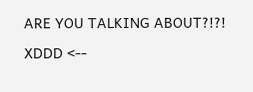ARE YOU TALKING ABOUT?!?!

XDDD <--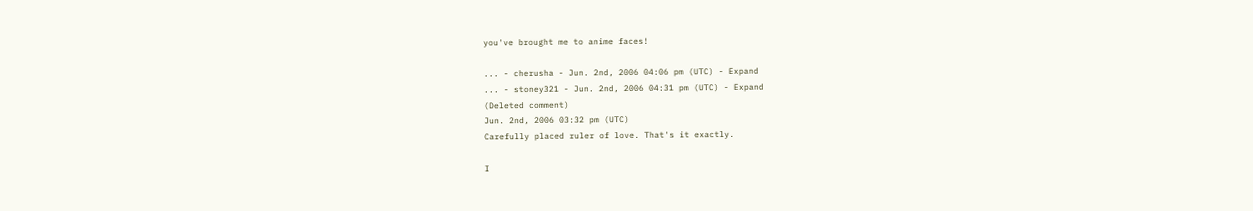you've brought me to anime faces!

... - cherusha - Jun. 2nd, 2006 04:06 pm (UTC) - Expand
... - stoney321 - Jun. 2nd, 2006 04:31 pm (UTC) - Expand
(Deleted comment)
Jun. 2nd, 2006 03:32 pm (UTC)
Carefully placed ruler of love. That's it exactly.

I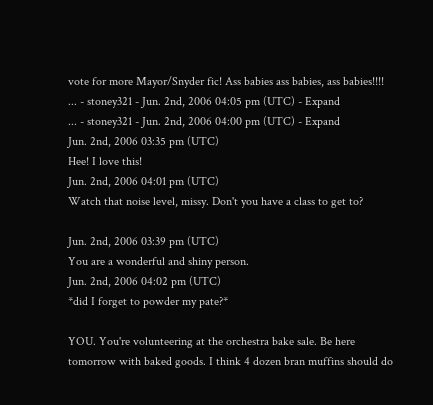vote for more Mayor/Snyder fic! Ass babies ass babies, ass babies!!!!
... - stoney321 - Jun. 2nd, 2006 04:05 pm (UTC) - Expand
... - stoney321 - Jun. 2nd, 2006 04:00 pm (UTC) - Expand
Jun. 2nd, 2006 03:35 pm (UTC)
Hee! I love this!
Jun. 2nd, 2006 04:01 pm (UTC)
Watch that noise level, missy. Don't you have a class to get to?

Jun. 2nd, 2006 03:39 pm (UTC)
You are a wonderful and shiny person.
Jun. 2nd, 2006 04:02 pm (UTC)
*did I forget to powder my pate?*

YOU. You're volunteering at the orchestra bake sale. Be here tomorrow with baked goods. I think 4 dozen bran muffins should do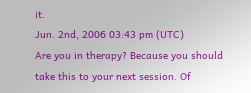it.
Jun. 2nd, 2006 03:43 pm (UTC)
Are you in therapy? Because you should take this to your next session. Of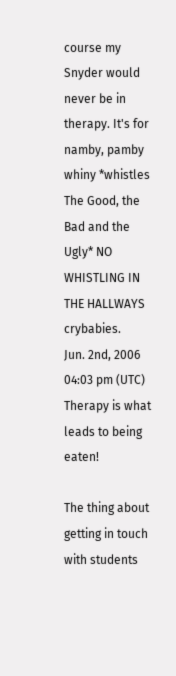course my Snyder would never be in therapy. It's for namby, pamby whiny *whistles The Good, the Bad and the Ugly* NO WHISTLING IN THE HALLWAYS crybabies.
Jun. 2nd, 2006 04:03 pm (UTC)
Therapy is what leads to being eaten!

The thing about getting in touch with students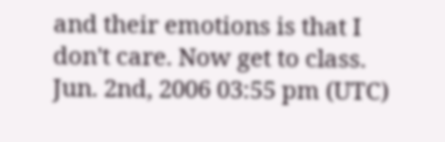and their emotions is that I don't care. Now get to class.
Jun. 2nd, 2006 03:55 pm (UTC)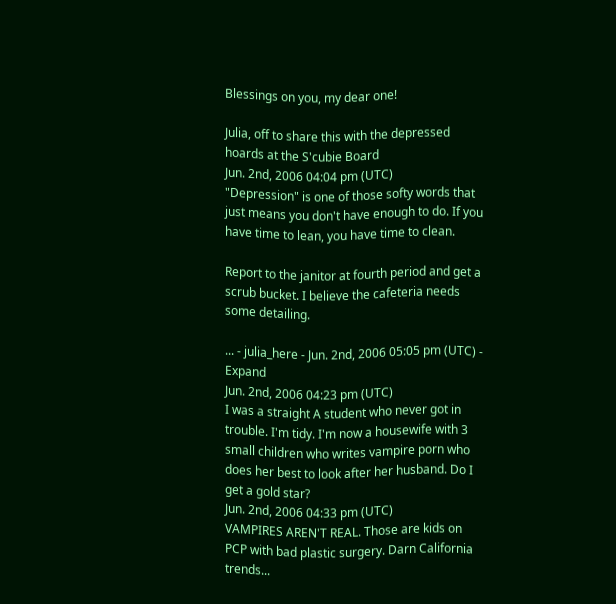Blessings on you, my dear one!

Julia, off to share this with the depressed hoards at the S'cubie Board
Jun. 2nd, 2006 04:04 pm (UTC)
"Depression" is one of those softy words that just means you don't have enough to do. If you have time to lean, you have time to clean.

Report to the janitor at fourth period and get a scrub bucket. I believe the cafeteria needs some detailing.

... - julia_here - Jun. 2nd, 2006 05:05 pm (UTC) - Expand
Jun. 2nd, 2006 04:23 pm (UTC)
I was a straight A student who never got in trouble. I'm tidy. I'm now a housewife with 3 small children who writes vampire porn who does her best to look after her husband. Do I get a gold star?
Jun. 2nd, 2006 04:33 pm (UTC)
VAMPIRES AREN'T REAL. Those are kids on PCP with bad plastic surgery. Darn California trends...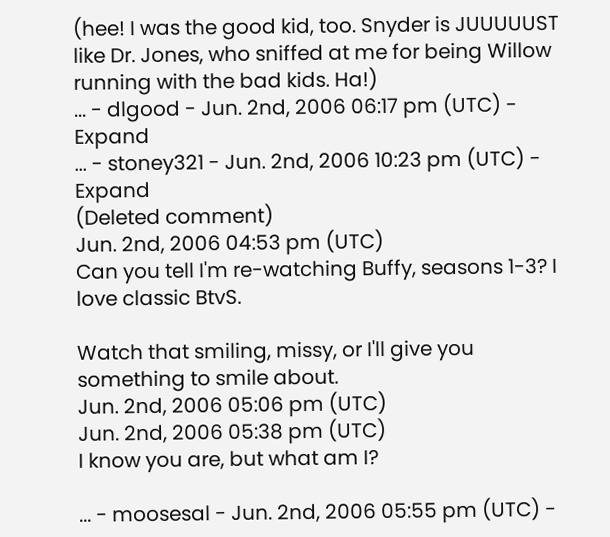(hee! I was the good kid, too. Snyder is JUUUUUST like Dr. Jones, who sniffed at me for being Willow running with the bad kids. Ha!)
... - dlgood - Jun. 2nd, 2006 06:17 pm (UTC) - Expand
... - stoney321 - Jun. 2nd, 2006 10:23 pm (UTC) - Expand
(Deleted comment)
Jun. 2nd, 2006 04:53 pm (UTC)
Can you tell I'm re-watching Buffy, seasons 1-3? I love classic BtvS.

Watch that smiling, missy, or I'll give you something to smile about.
Jun. 2nd, 2006 05:06 pm (UTC)
Jun. 2nd, 2006 05:38 pm (UTC)
I know you are, but what am I?

... - moosesal - Jun. 2nd, 2006 05:55 pm (UTC) -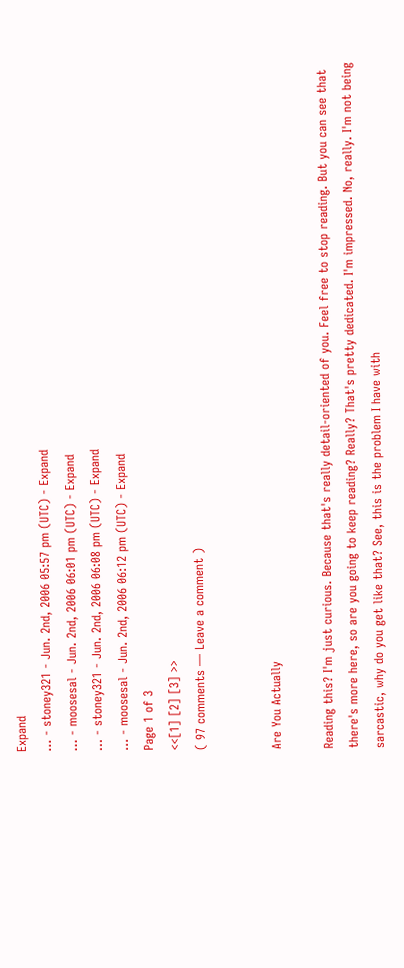Expand
... - stoney321 - Jun. 2nd, 2006 05:57 pm (UTC) - Expand
... - moosesal - Jun. 2nd, 2006 06:01 pm (UTC) - Expand
... - stoney321 - Jun. 2nd, 2006 06:08 pm (UTC) - Expand
... - moosesal - Jun. 2nd, 2006 06:12 pm (UTC) - Expand
Page 1 of 3
<<[1] [2] [3] >>
( 97 comments — Leave a comment )


Are You Actually

Reading this? I'm just curious. Because that's really detail-oriented of you. Feel free to stop reading. But you can see that there's more here, so are you going to keep reading? Really? That's pretty dedicated. I'm impressed. No, really. I'm not being sarcastic, why do you get like that? See, this is the problem I have with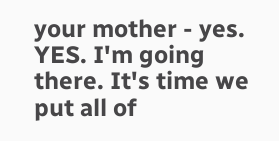your mother - yes. YES. I'm going there. It's time we put all of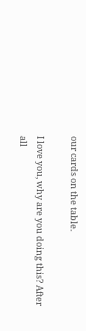our cards on the table.

I love you, why are you doing this? After all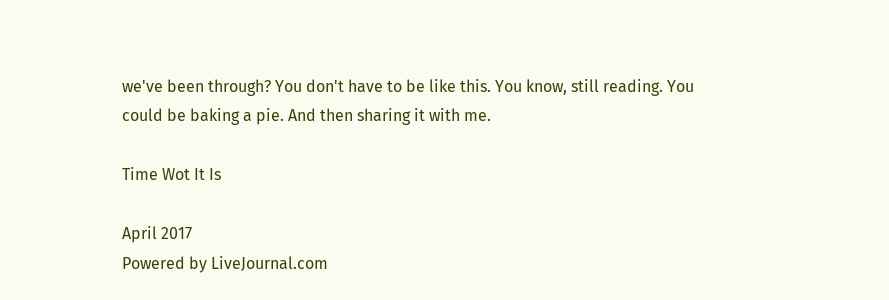we've been through? You don't have to be like this. You know, still reading. You could be baking a pie. And then sharing it with me.

Time Wot It Is

April 2017
Powered by LiveJournal.com